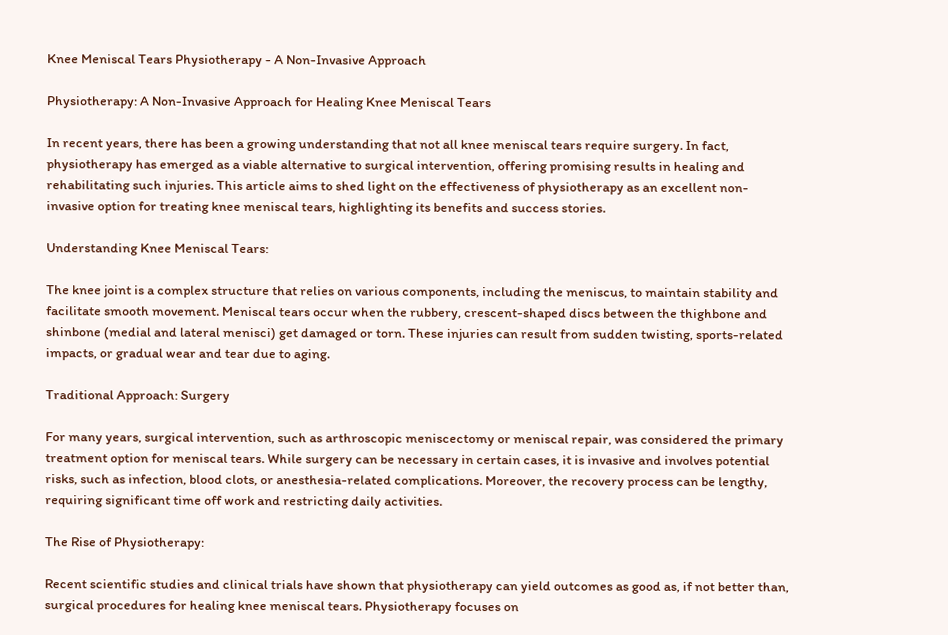Knee Meniscal Tears Physiotherapy - A Non-Invasive Approach

Physiotherapy: A Non-Invasive Approach for Healing Knee Meniscal Tears

In recent years, there has been a growing understanding that not all knee meniscal tears require surgery. In fact, physiotherapy has emerged as a viable alternative to surgical intervention, offering promising results in healing and rehabilitating such injuries. This article aims to shed light on the effectiveness of physiotherapy as an excellent non-invasive option for treating knee meniscal tears, highlighting its benefits and success stories.

Understanding Knee Meniscal Tears:

The knee joint is a complex structure that relies on various components, including the meniscus, to maintain stability and facilitate smooth movement. Meniscal tears occur when the rubbery, crescent-shaped discs between the thighbone and shinbone (medial and lateral menisci) get damaged or torn. These injuries can result from sudden twisting, sports-related impacts, or gradual wear and tear due to aging.

Traditional Approach: Surgery

For many years, surgical intervention, such as arthroscopic meniscectomy or meniscal repair, was considered the primary treatment option for meniscal tears. While surgery can be necessary in certain cases, it is invasive and involves potential risks, such as infection, blood clots, or anesthesia-related complications. Moreover, the recovery process can be lengthy, requiring significant time off work and restricting daily activities.

The Rise of Physiotherapy:

Recent scientific studies and clinical trials have shown that physiotherapy can yield outcomes as good as, if not better than, surgical procedures for healing knee meniscal tears. Physiotherapy focuses on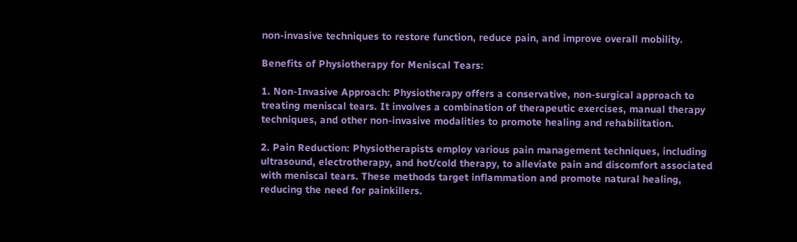non-invasive techniques to restore function, reduce pain, and improve overall mobility.

Benefits of Physiotherapy for Meniscal Tears:

1. Non-Invasive Approach: Physiotherapy offers a conservative, non-surgical approach to treating meniscal tears. It involves a combination of therapeutic exercises, manual therapy techniques, and other non-invasive modalities to promote healing and rehabilitation.

2. Pain Reduction: Physiotherapists employ various pain management techniques, including ultrasound, electrotherapy, and hot/cold therapy, to alleviate pain and discomfort associated with meniscal tears. These methods target inflammation and promote natural healing, reducing the need for painkillers.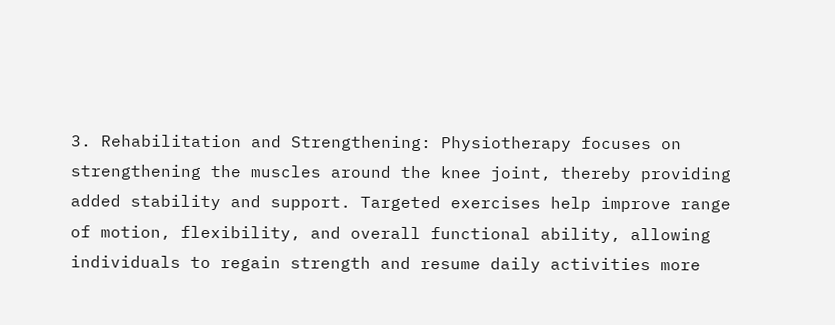3. Rehabilitation and Strengthening: Physiotherapy focuses on strengthening the muscles around the knee joint, thereby providing added stability and support. Targeted exercises help improve range of motion, flexibility, and overall functional ability, allowing individuals to regain strength and resume daily activities more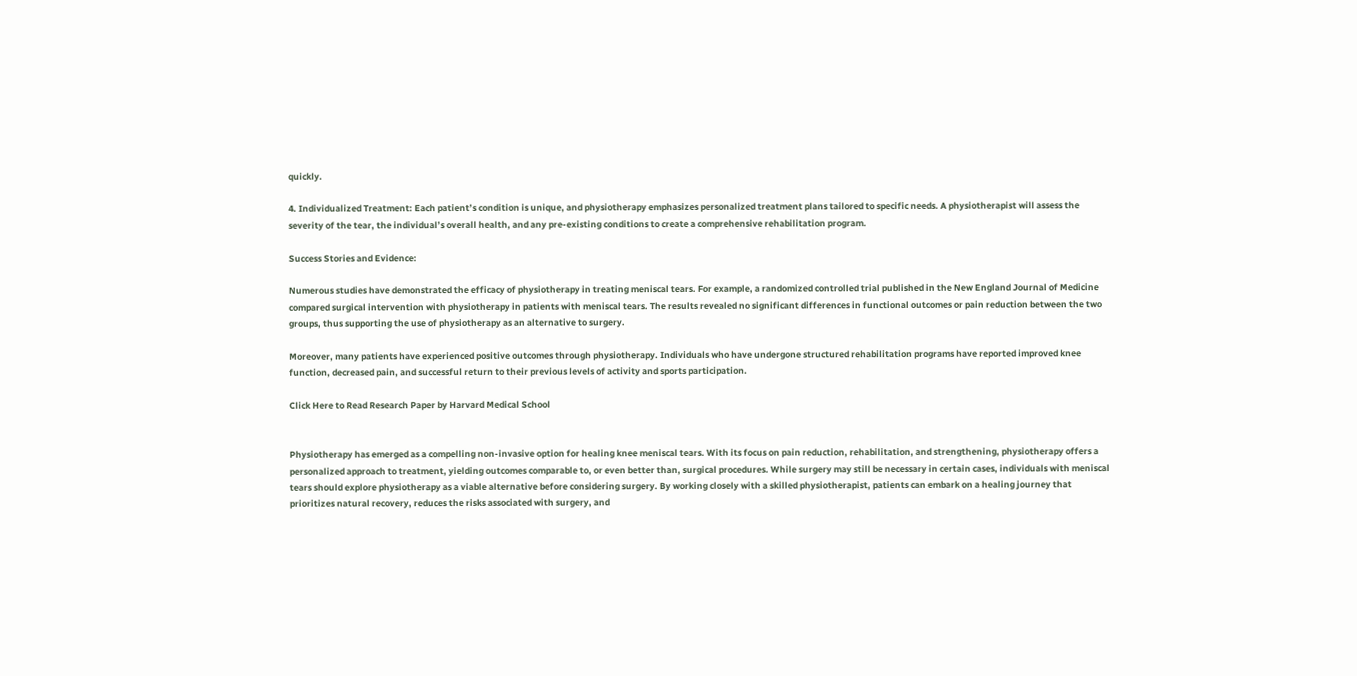quickly.

4. Individualized Treatment: Each patient’s condition is unique, and physiotherapy emphasizes personalized treatment plans tailored to specific needs. A physiotherapist will assess the severity of the tear, the individual’s overall health, and any pre-existing conditions to create a comprehensive rehabilitation program.

Success Stories and Evidence:

Numerous studies have demonstrated the efficacy of physiotherapy in treating meniscal tears. For example, a randomized controlled trial published in the New England Journal of Medicine compared surgical intervention with physiotherapy in patients with meniscal tears. The results revealed no significant differences in functional outcomes or pain reduction between the two groups, thus supporting the use of physiotherapy as an alternative to surgery.

Moreover, many patients have experienced positive outcomes through physiotherapy. Individuals who have undergone structured rehabilitation programs have reported improved knee function, decreased pain, and successful return to their previous levels of activity and sports participation.

Click Here to Read Research Paper by Harvard Medical School


Physiotherapy has emerged as a compelling non-invasive option for healing knee meniscal tears. With its focus on pain reduction, rehabilitation, and strengthening, physiotherapy offers a personalized approach to treatment, yielding outcomes comparable to, or even better than, surgical procedures. While surgery may still be necessary in certain cases, individuals with meniscal tears should explore physiotherapy as a viable alternative before considering surgery. By working closely with a skilled physiotherapist, patients can embark on a healing journey that prioritizes natural recovery, reduces the risks associated with surgery, and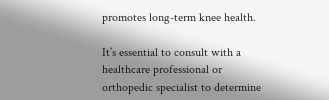promotes long-term knee health.

It’s essential to consult with a healthcare professional or orthopedic specialist to determine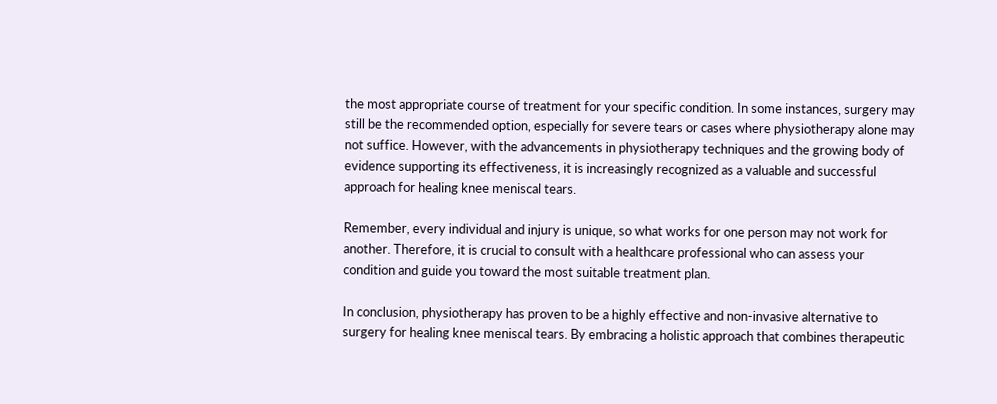the most appropriate course of treatment for your specific condition. In some instances, surgery may still be the recommended option, especially for severe tears or cases where physiotherapy alone may not suffice. However, with the advancements in physiotherapy techniques and the growing body of evidence supporting its effectiveness, it is increasingly recognized as a valuable and successful approach for healing knee meniscal tears.

Remember, every individual and injury is unique, so what works for one person may not work for another. Therefore, it is crucial to consult with a healthcare professional who can assess your condition and guide you toward the most suitable treatment plan.

In conclusion, physiotherapy has proven to be a highly effective and non-invasive alternative to surgery for healing knee meniscal tears. By embracing a holistic approach that combines therapeutic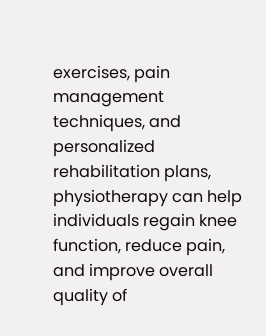exercises, pain management techniques, and personalized rehabilitation plans, physiotherapy can help individuals regain knee function, reduce pain, and improve overall quality of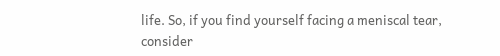life. So, if you find yourself facing a meniscal tear, consider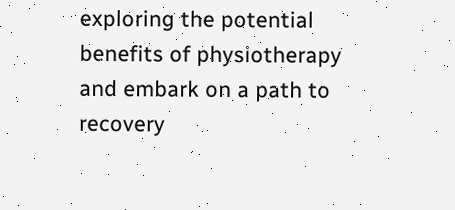exploring the potential benefits of physiotherapy and embark on a path to recovery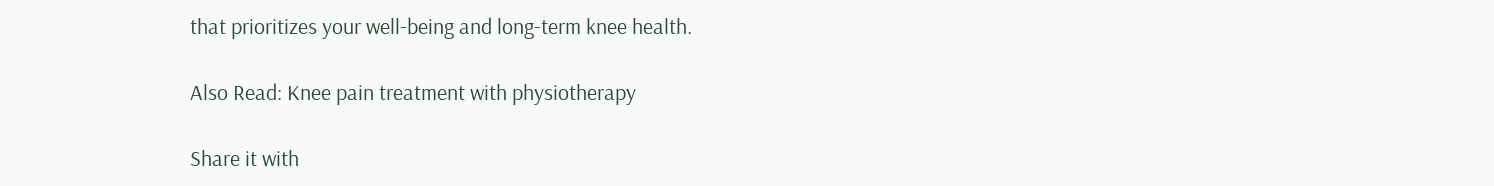that prioritizes your well-being and long-term knee health.

Also Read: Knee pain treatment with physiotherapy

Share it with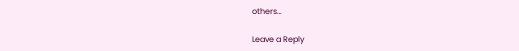others…

Leave a Reply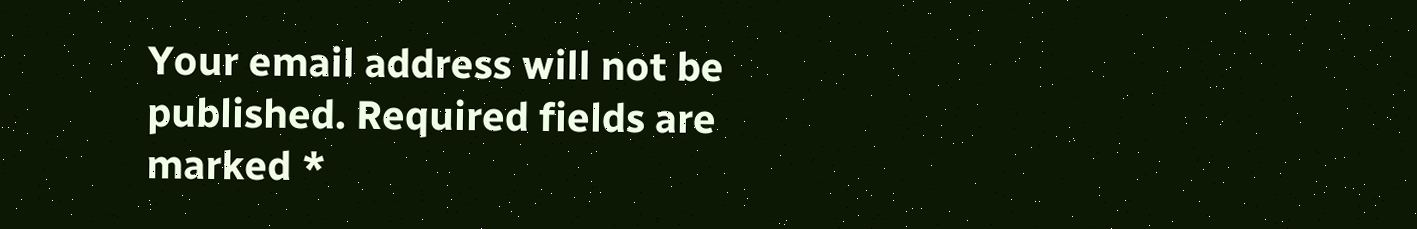Your email address will not be published. Required fields are marked *